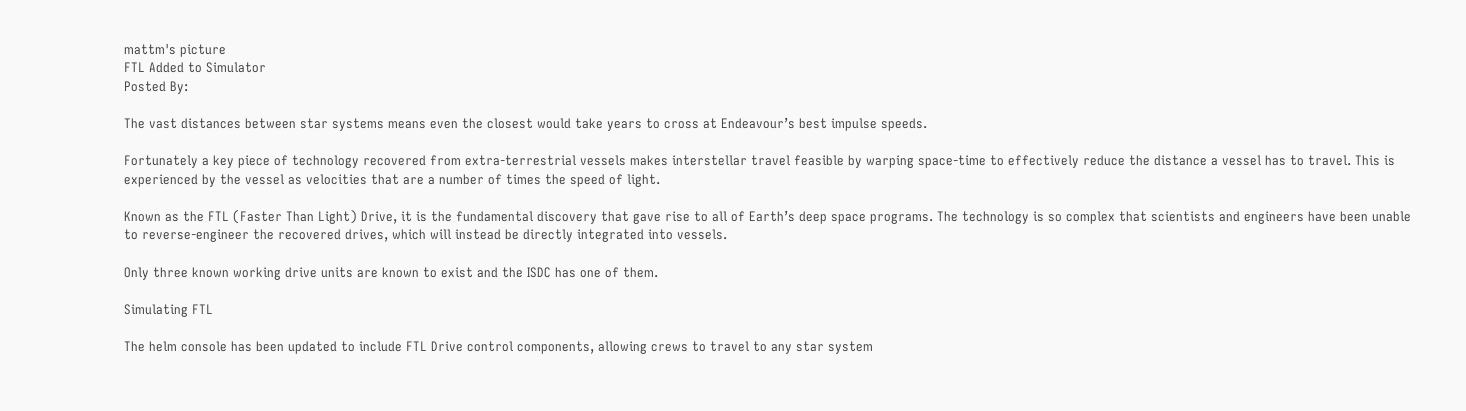mattm's picture
FTL Added to Simulator
Posted By:

The vast distances between star systems means even the closest would take years to cross at Endeavour’s best impulse speeds.

Fortunately a key piece of technology recovered from extra-terrestrial vessels makes interstellar travel feasible by warping space-time to effectively reduce the distance a vessel has to travel. This is experienced by the vessel as velocities that are a number of times the speed of light.

Known as the FTL (Faster Than Light) Drive, it is the fundamental discovery that gave rise to all of Earth’s deep space programs. The technology is so complex that scientists and engineers have been unable to reverse-engineer the recovered drives, which will instead be directly integrated into vessels.

Only three known working drive units are known to exist and the ISDC has one of them.

Simulating FTL

The helm console has been updated to include FTL Drive control components, allowing crews to travel to any star system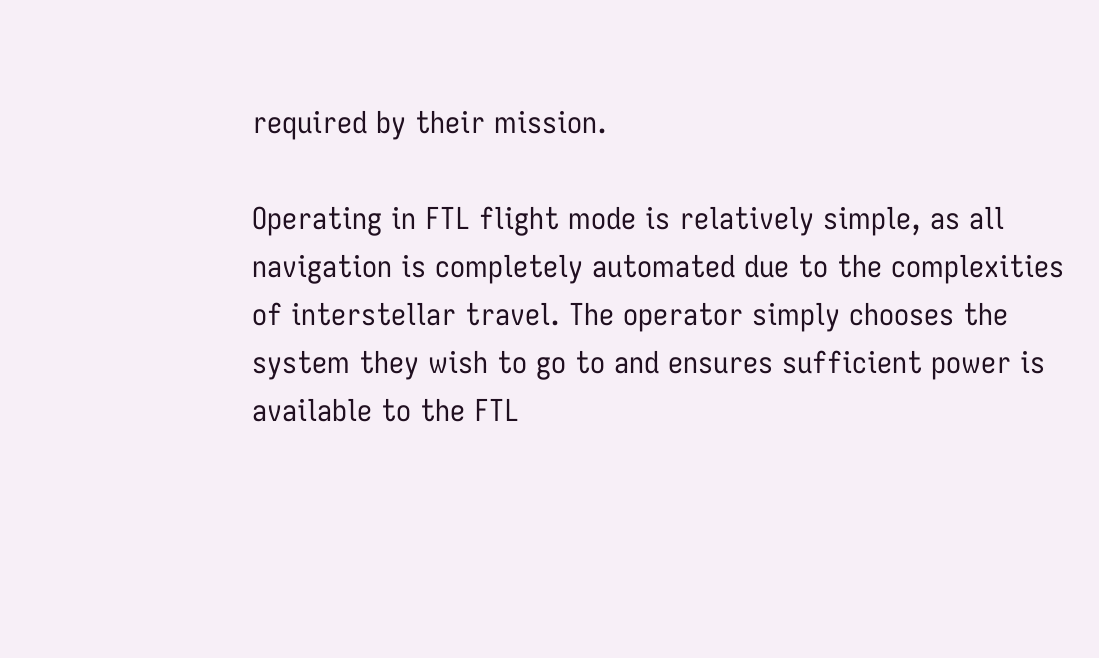required by their mission.

Operating in FTL flight mode is relatively simple, as all navigation is completely automated due to the complexities of interstellar travel. The operator simply chooses the system they wish to go to and ensures sufficient power is available to the FTL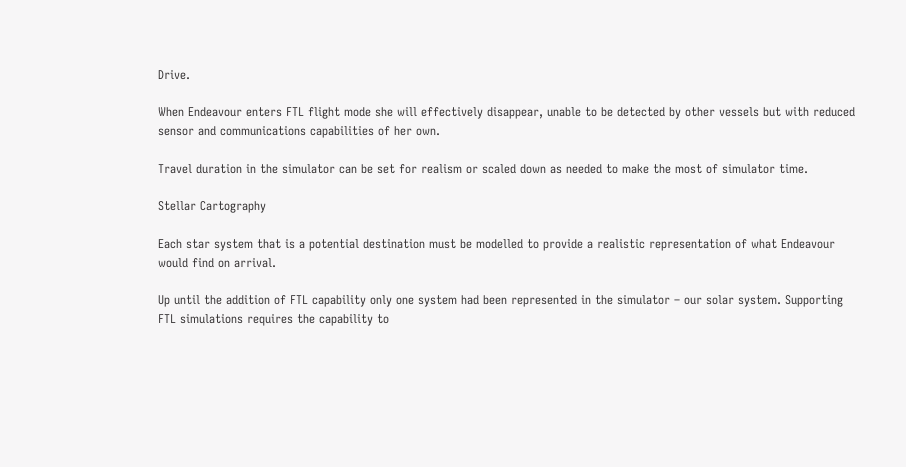Drive.

When Endeavour enters FTL flight mode she will effectively disappear, unable to be detected by other vessels but with reduced sensor and communications capabilities of her own.

Travel duration in the simulator can be set for realism or scaled down as needed to make the most of simulator time.

Stellar Cartography

Each star system that is a potential destination must be modelled to provide a realistic representation of what Endeavour would find on arrival.

Up until the addition of FTL capability only one system had been represented in the simulator – our solar system. Supporting FTL simulations requires the capability to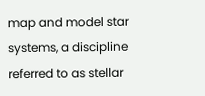map and model star systems, a discipline referred to as stellar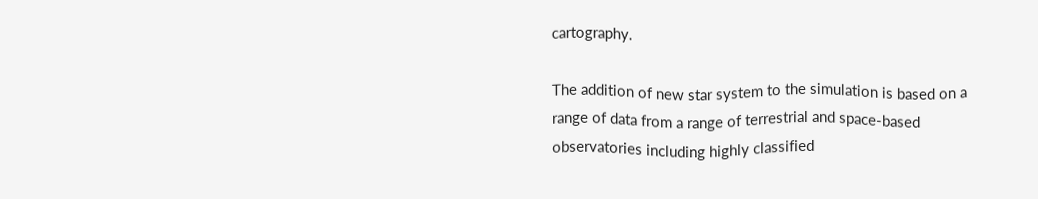cartography.

The addition of new star system to the simulation is based on a range of data from a range of terrestrial and space-based observatories including highly classified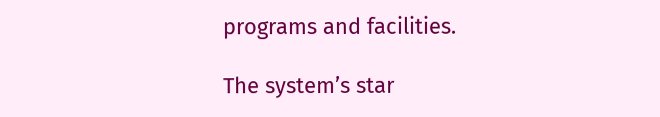programs and facilities.

The system’s star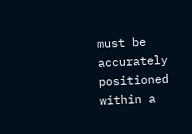must be accurately positioned within a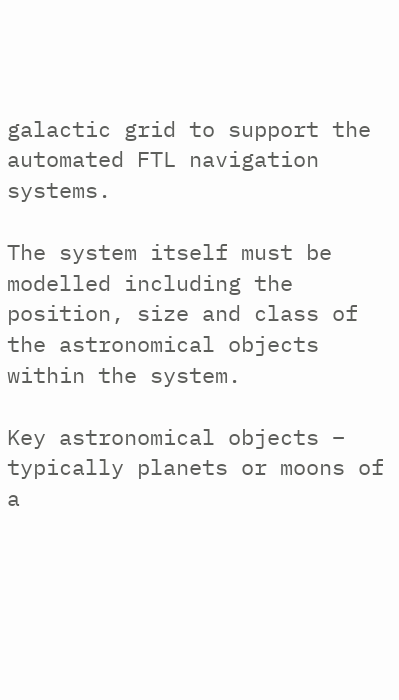galactic grid to support the automated FTL navigation systems.

The system itself must be modelled including the position, size and class of the astronomical objects within the system.

Key astronomical objects – typically planets or moons of a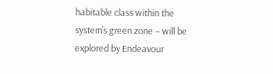habitable class within the system’s green zone – will be explored by Endeavour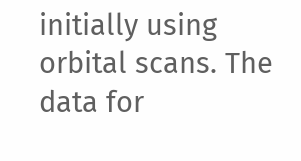initially using orbital scans. The data for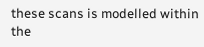these scans is modelled within the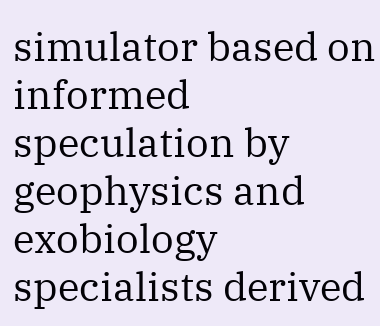simulator based on informed speculation by geophysics and exobiology specialists derived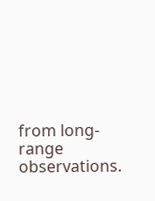from long-range observations.